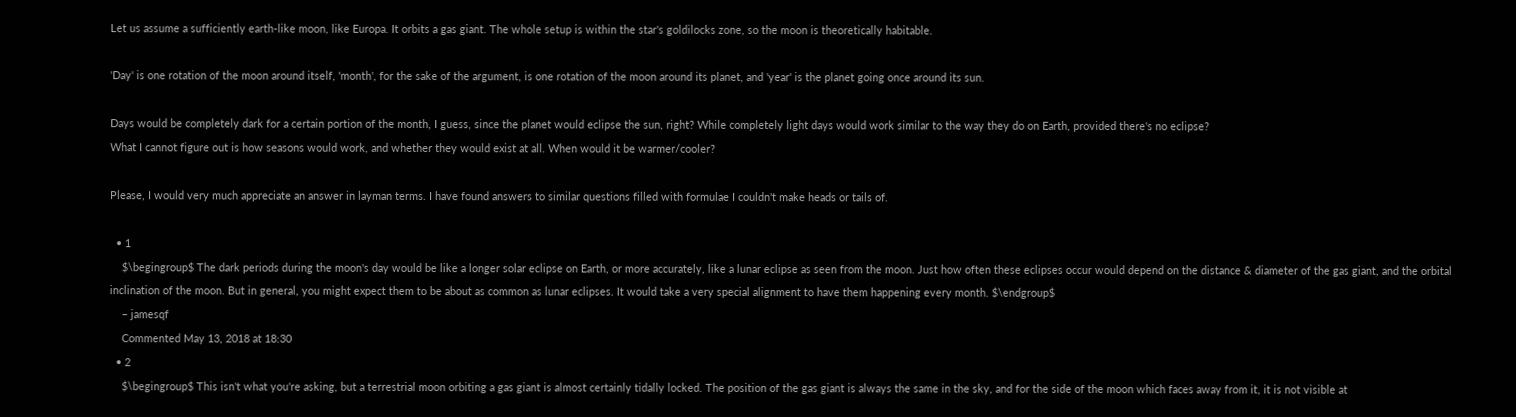Let us assume a sufficiently earth-like moon, like Europa. It orbits a gas giant. The whole setup is within the star's goldilocks zone, so the moon is theoretically habitable.

'Day' is one rotation of the moon around itself, 'month', for the sake of the argument, is one rotation of the moon around its planet, and 'year' is the planet going once around its sun.

Days would be completely dark for a certain portion of the month, I guess, since the planet would eclipse the sun, right? While completely light days would work similar to the way they do on Earth, provided there's no eclipse?
What I cannot figure out is how seasons would work, and whether they would exist at all. When would it be warmer/cooler?

Please, I would very much appreciate an answer in layman terms. I have found answers to similar questions filled with formulae I couldn't make heads or tails of.

  • 1
    $\begingroup$ The dark periods during the moon's day would be like a longer solar eclipse on Earth, or more accurately, like a lunar eclipse as seen from the moon. Just how often these eclipses occur would depend on the distance & diameter of the gas giant, and the orbital inclination of the moon. But in general, you might expect them to be about as common as lunar eclipses. It would take a very special alignment to have them happening every month. $\endgroup$
    – jamesqf
    Commented May 13, 2018 at 18:30
  • 2
    $\begingroup$ This isn't what you're asking, but a terrestrial moon orbiting a gas giant is almost certainly tidally locked. The position of the gas giant is always the same in the sky, and for the side of the moon which faces away from it, it is not visible at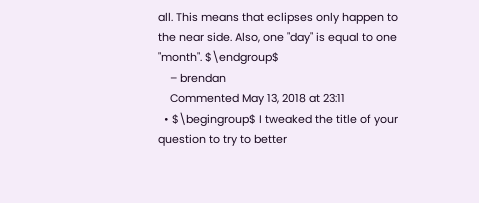all. This means that eclipses only happen to the near side. Also, one "day" is equal to one "month". $\endgroup$
    – brendan
    Commented May 13, 2018 at 23:11
  • $\begingroup$ I tweaked the title of your question to try to better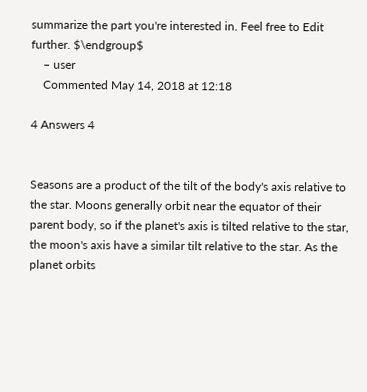summarize the part you're interested in. Feel free to Edit further. $\endgroup$
    – user
    Commented May 14, 2018 at 12:18

4 Answers 4


Seasons are a product of the tilt of the body's axis relative to the star. Moons generally orbit near the equator of their parent body, so if the planet's axis is tilted relative to the star, the moon's axis have a similar tilt relative to the star. As the planet orbits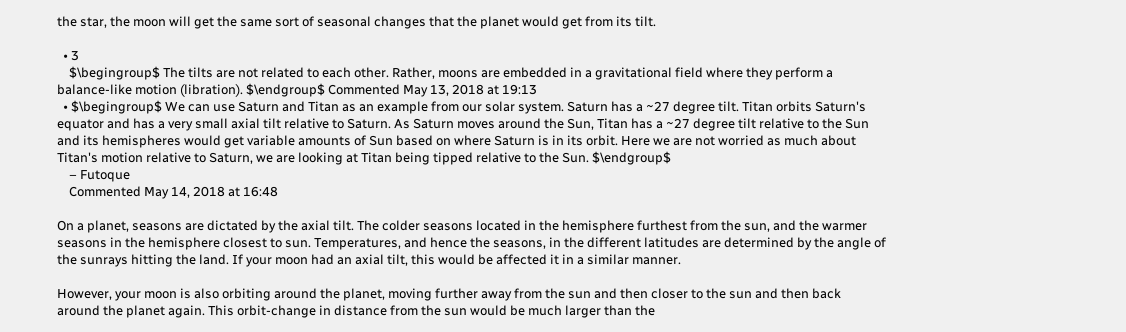the star, the moon will get the same sort of seasonal changes that the planet would get from its tilt.

  • 3
    $\begingroup$ The tilts are not related to each other. Rather, moons are embedded in a gravitational field where they perform a balance-like motion (libration). $\endgroup$ Commented May 13, 2018 at 19:13
  • $\begingroup$ We can use Saturn and Titan as an example from our solar system. Saturn has a ~27 degree tilt. Titan orbits Saturn's equator and has a very small axial tilt relative to Saturn. As Saturn moves around the Sun, Titan has a ~27 degree tilt relative to the Sun and its hemispheres would get variable amounts of Sun based on where Saturn is in its orbit. Here we are not worried as much about Titan's motion relative to Saturn, we are looking at Titan being tipped relative to the Sun. $\endgroup$
    – Futoque
    Commented May 14, 2018 at 16:48

On a planet, seasons are dictated by the axial tilt. The colder seasons located in the hemisphere furthest from the sun, and the warmer seasons in the hemisphere closest to sun. Temperatures, and hence the seasons, in the different latitudes are determined by the angle of the sunrays hitting the land. If your moon had an axial tilt, this would be affected it in a similar manner.

However, your moon is also orbiting around the planet, moving further away from the sun and then closer to the sun and then back around the planet again. This orbit-change in distance from the sun would be much larger than the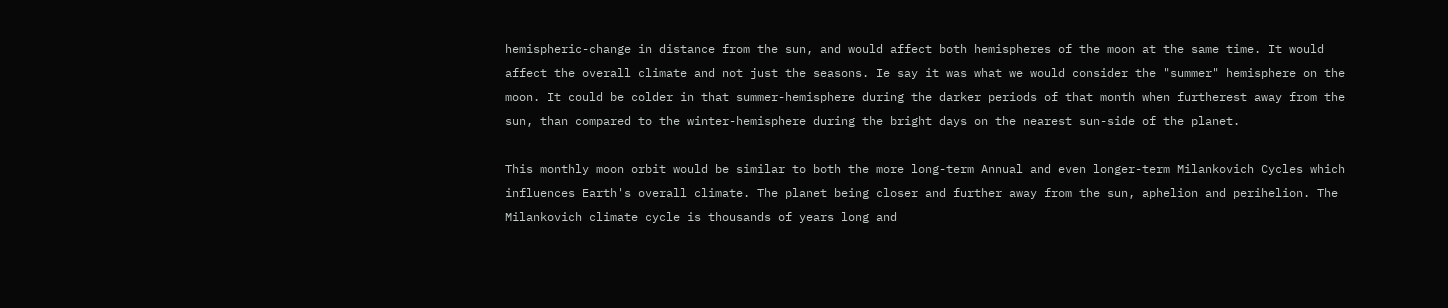hemispheric-change in distance from the sun, and would affect both hemispheres of the moon at the same time. It would affect the overall climate and not just the seasons. Ie say it was what we would consider the "summer" hemisphere on the moon. It could be colder in that summer-hemisphere during the darker periods of that month when furtherest away from the sun, than compared to the winter-hemisphere during the bright days on the nearest sun-side of the planet.

This monthly moon orbit would be similar to both the more long-term Annual and even longer-term Milankovich Cycles which influences Earth's overall climate. The planet being closer and further away from the sun, aphelion and perihelion. The Milankovich climate cycle is thousands of years long and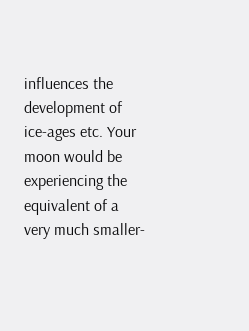influences the development of ice-ages etc. Your moon would be experiencing the equivalent of a very much smaller-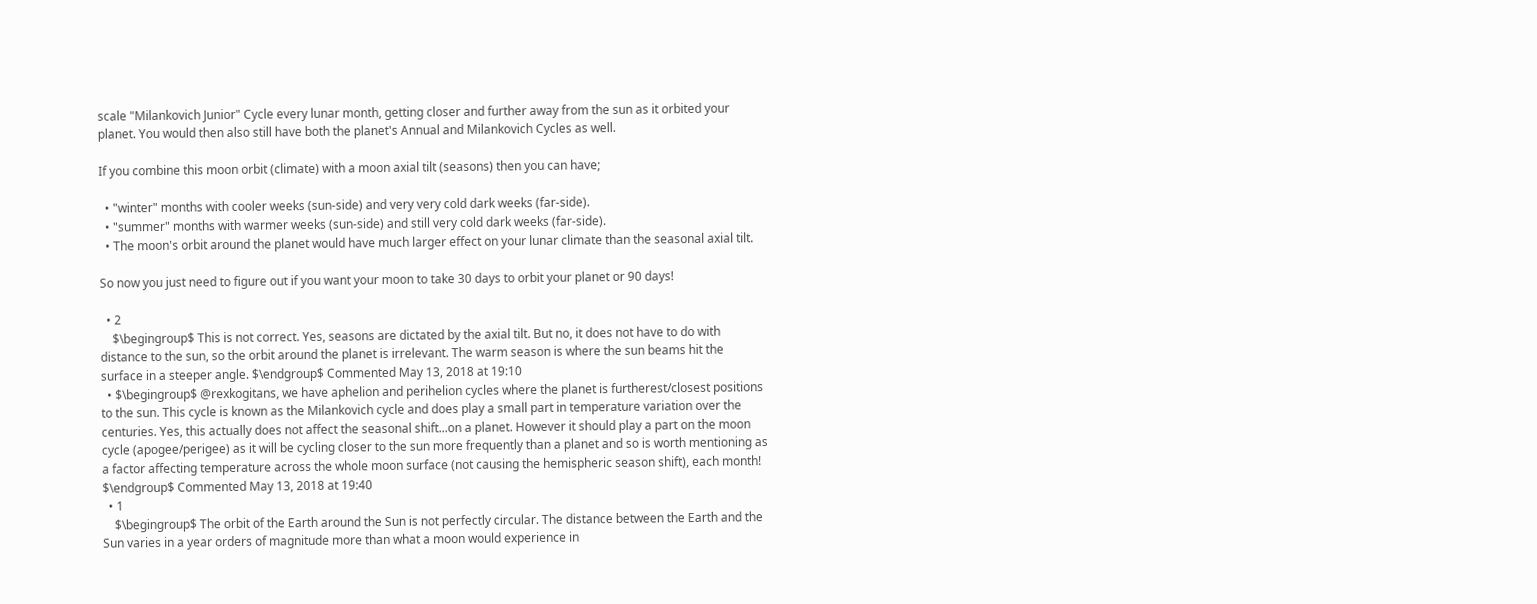scale "Milankovich Junior" Cycle every lunar month, getting closer and further away from the sun as it orbited your planet. You would then also still have both the planet's Annual and Milankovich Cycles as well.

If you combine this moon orbit (climate) with a moon axial tilt (seasons) then you can have;

  • "winter" months with cooler weeks (sun-side) and very very cold dark weeks (far-side).
  • "summer" months with warmer weeks (sun-side) and still very cold dark weeks (far-side).
  • The moon's orbit around the planet would have much larger effect on your lunar climate than the seasonal axial tilt.

So now you just need to figure out if you want your moon to take 30 days to orbit your planet or 90 days!

  • 2
    $\begingroup$ This is not correct. Yes, seasons are dictated by the axial tilt. But no, it does not have to do with distance to the sun, so the orbit around the planet is irrelevant. The warm season is where the sun beams hit the surface in a steeper angle. $\endgroup$ Commented May 13, 2018 at 19:10
  • $\begingroup$ @rexkogitans, we have aphelion and perihelion cycles where the planet is furtherest/closest positions to the sun. This cycle is known as the Milankovich cycle and does play a small part in temperature variation over the centuries. Yes, this actually does not affect the seasonal shift...on a planet. However it should play a part on the moon cycle (apogee/perigee) as it will be cycling closer to the sun more frequently than a planet and so is worth mentioning as a factor affecting temperature across the whole moon surface (not causing the hemispheric season shift), each month! $\endgroup$ Commented May 13, 2018 at 19:40
  • 1
    $\begingroup$ The orbit of the Earth around the Sun is not perfectly circular. The distance between the Earth and the Sun varies in a year orders of magnitude more than what a moon would experience in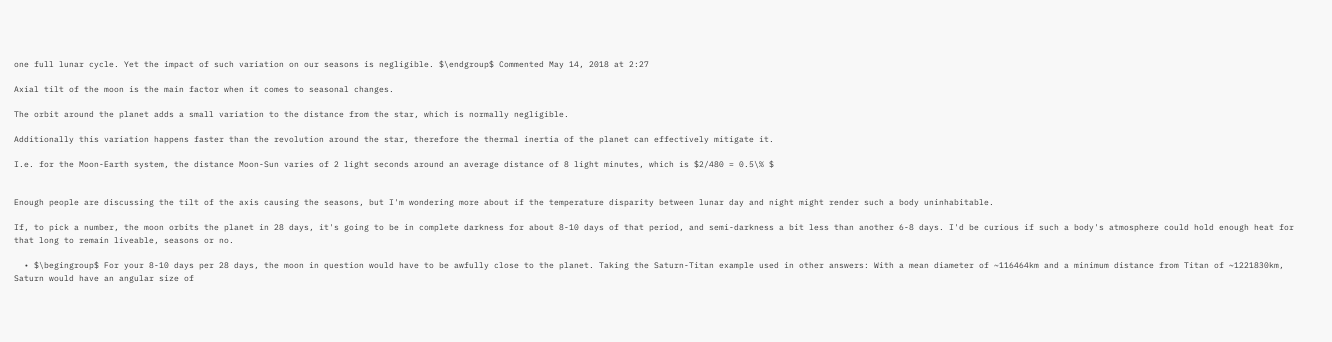one full lunar cycle. Yet the impact of such variation on our seasons is negligible. $\endgroup$ Commented May 14, 2018 at 2:27

Axial tilt of the moon is the main factor when it comes to seasonal changes.

The orbit around the planet adds a small variation to the distance from the star, which is normally negligible.

Additionally this variation happens faster than the revolution around the star, therefore the thermal inertia of the planet can effectively mitigate it.

I.e. for the Moon-Earth system, the distance Moon-Sun varies of 2 light seconds around an average distance of 8 light minutes, which is $2/480 = 0.5\% $


Enough people are discussing the tilt of the axis causing the seasons, but I'm wondering more about if the temperature disparity between lunar day and night might render such a body uninhabitable.

If, to pick a number, the moon orbits the planet in 28 days, it's going to be in complete darkness for about 8-10 days of that period, and semi-darkness a bit less than another 6-8 days. I'd be curious if such a body's atmosphere could hold enough heat for that long to remain liveable, seasons or no.

  • $\begingroup$ For your 8-10 days per 28 days, the moon in question would have to be awfully close to the planet. Taking the Saturn-Titan example used in other answers: With a mean diameter of ~116464km and a minimum distance from Titan of ~1221830km, Saturn would have an angular size of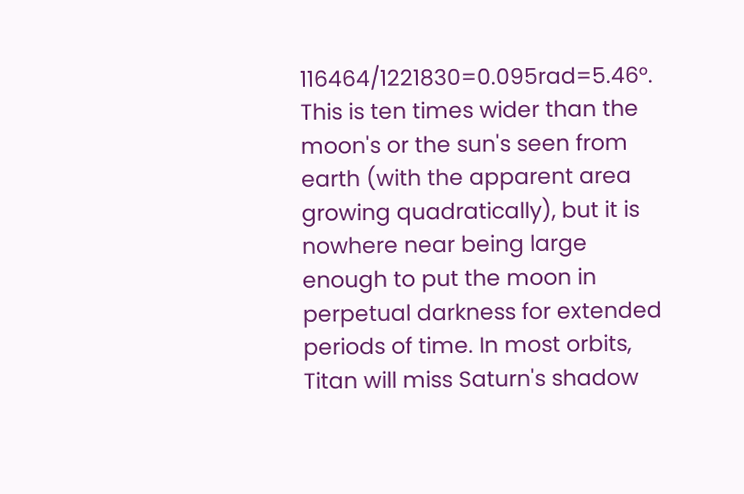116464/1221830=0.095rad=5.46°. This is ten times wider than the moon's or the sun's seen from earth (with the apparent area growing quadratically), but it is nowhere near being large enough to put the moon in perpetual darkness for extended periods of time. In most orbits, Titan will miss Saturn's shadow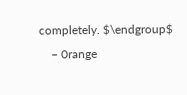completely. $\endgroup$
    – 0range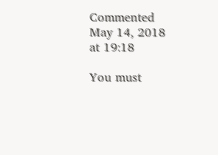Commented May 14, 2018 at 19:18

You must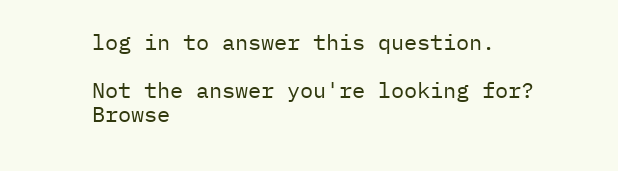log in to answer this question.

Not the answer you're looking for? Browse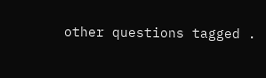other questions tagged .